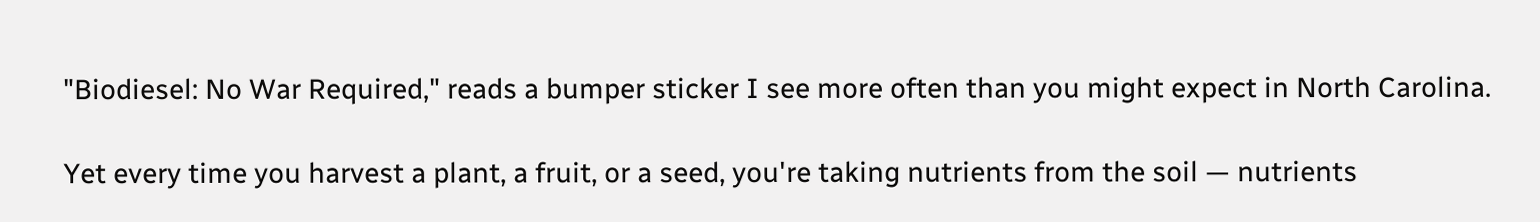"Biodiesel: No War Required," reads a bumper sticker I see more often than you might expect in North Carolina.

Yet every time you harvest a plant, a fruit, or a seed, you're taking nutrients from the soil — nutrients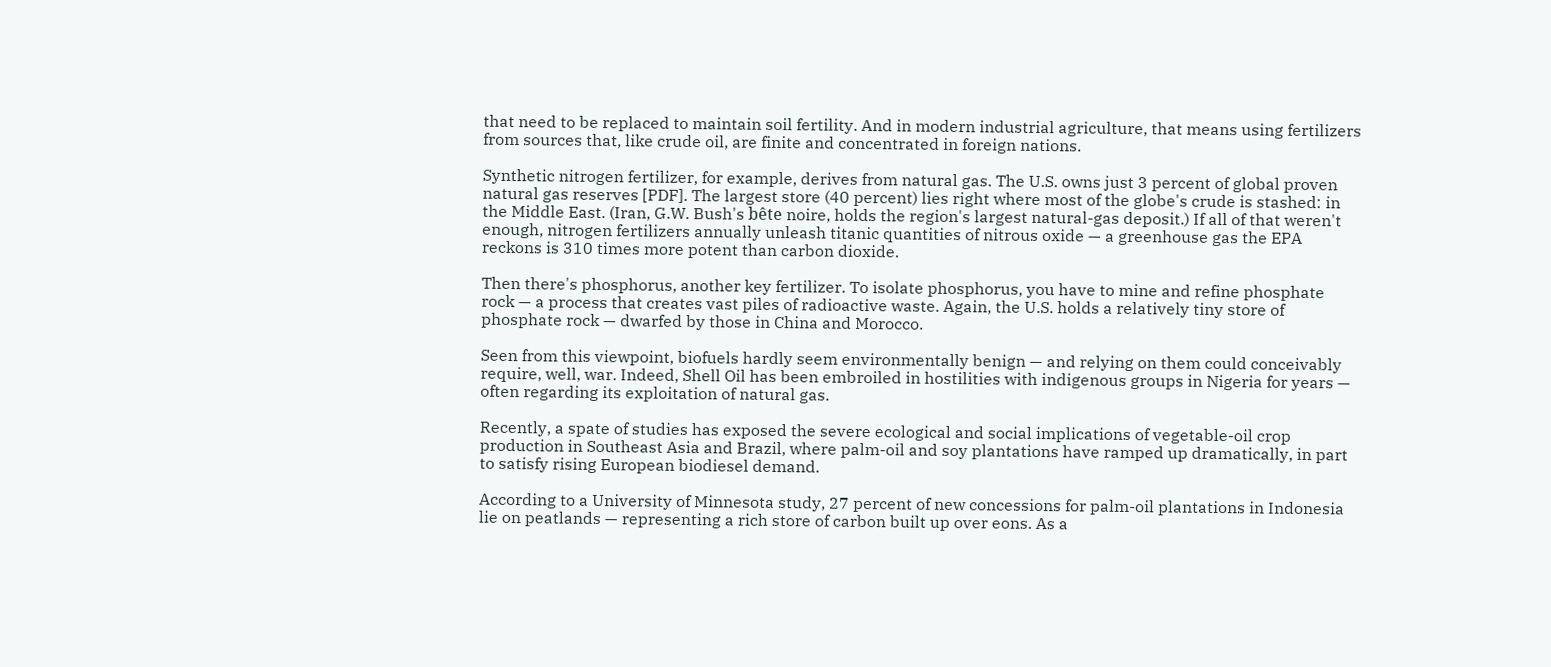that need to be replaced to maintain soil fertility. And in modern industrial agriculture, that means using fertilizers from sources that, like crude oil, are finite and concentrated in foreign nations.

Synthetic nitrogen fertilizer, for example, derives from natural gas. The U.S. owns just 3 percent of global proven natural gas reserves [PDF]. The largest store (40 percent) lies right where most of the globe's crude is stashed: in the Middle East. (Iran, G.W. Bush's bête noire, holds the region's largest natural-gas deposit.) If all of that weren't enough, nitrogen fertilizers annually unleash titanic quantities of nitrous oxide — a greenhouse gas the EPA reckons is 310 times more potent than carbon dioxide.

Then there's phosphorus, another key fertilizer. To isolate phosphorus, you have to mine and refine phosphate rock — a process that creates vast piles of radioactive waste. Again, the U.S. holds a relatively tiny store of phosphate rock — dwarfed by those in China and Morocco.

Seen from this viewpoint, biofuels hardly seem environmentally benign — and relying on them could conceivably require, well, war. Indeed, Shell Oil has been embroiled in hostilities with indigenous groups in Nigeria for years — often regarding its exploitation of natural gas.

Recently, a spate of studies has exposed the severe ecological and social implications of vegetable-oil crop production in Southeast Asia and Brazil, where palm-oil and soy plantations have ramped up dramatically, in part to satisfy rising European biodiesel demand.

According to a University of Minnesota study, 27 percent of new concessions for palm-oil plantations in Indonesia lie on peatlands — representing a rich store of carbon built up over eons. As a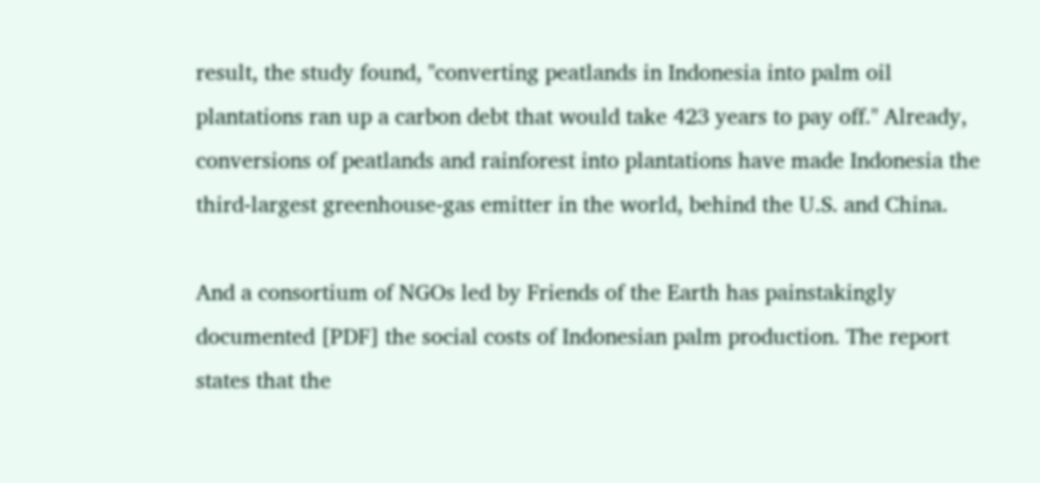result, the study found, "converting peatlands in Indonesia into palm oil plantations ran up a carbon debt that would take 423 years to pay off." Already, conversions of peatlands and rainforest into plantations have made Indonesia the third-largest greenhouse-gas emitter in the world, behind the U.S. and China.

And a consortium of NGOs led by Friends of the Earth has painstakingly documented [PDF] the social costs of Indonesian palm production. The report states that the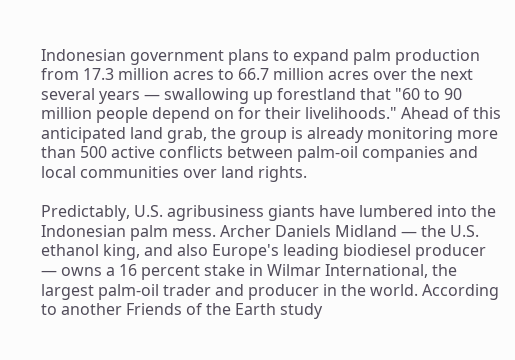Indonesian government plans to expand palm production from 17.3 million acres to 66.7 million acres over the next several years — swallowing up forestland that "60 to 90 million people depend on for their livelihoods." Ahead of this anticipated land grab, the group is already monitoring more than 500 active conflicts between palm-oil companies and local communities over land rights.

Predictably, U.S. agribusiness giants have lumbered into the Indonesian palm mess. Archer Daniels Midland — the U.S. ethanol king, and also Europe's leading biodiesel producer — owns a 16 percent stake in Wilmar International, the largest palm-oil trader and producer in the world. According to another Friends of the Earth study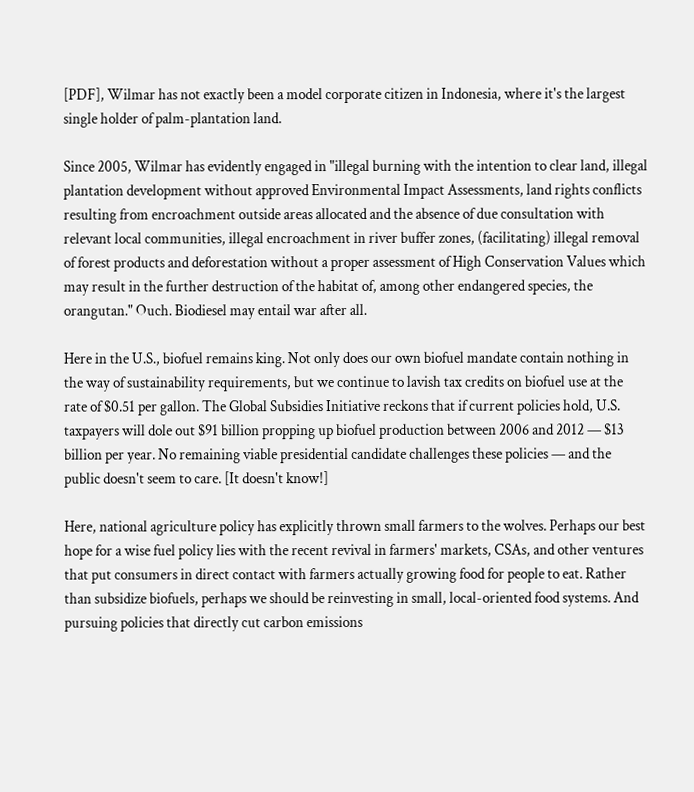[PDF], Wilmar has not exactly been a model corporate citizen in Indonesia, where it's the largest single holder of palm-plantation land.

Since 2005, Wilmar has evidently engaged in "illegal burning with the intention to clear land, illegal plantation development without approved Environmental Impact Assessments, land rights conflicts resulting from encroachment outside areas allocated and the absence of due consultation with relevant local communities, illegal encroachment in river buffer zones, (facilitating) illegal removal of forest products and deforestation without a proper assessment of High Conservation Values which may result in the further destruction of the habitat of, among other endangered species, the orangutan." Ouch. Biodiesel may entail war after all.

Here in the U.S., biofuel remains king. Not only does our own biofuel mandate contain nothing in the way of sustainability requirements, but we continue to lavish tax credits on biofuel use at the rate of $0.51 per gallon. The Global Subsidies Initiative reckons that if current policies hold, U.S. taxpayers will dole out $91 billion propping up biofuel production between 2006 and 2012 — $13 billion per year. No remaining viable presidential candidate challenges these policies — and the public doesn't seem to care. [It doesn't know!]

Here, national agriculture policy has explicitly thrown small farmers to the wolves. Perhaps our best hope for a wise fuel policy lies with the recent revival in farmers' markets, CSAs, and other ventures that put consumers in direct contact with farmers actually growing food for people to eat. Rather than subsidize biofuels, perhaps we should be reinvesting in small, local-oriented food systems. And pursuing policies that directly cut carbon emissions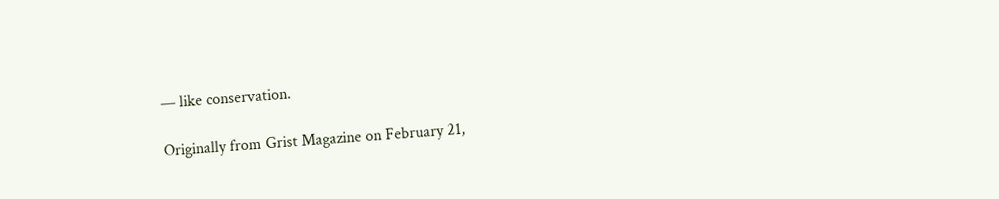— like conservation.

Originally from Grist Magazine on February 21,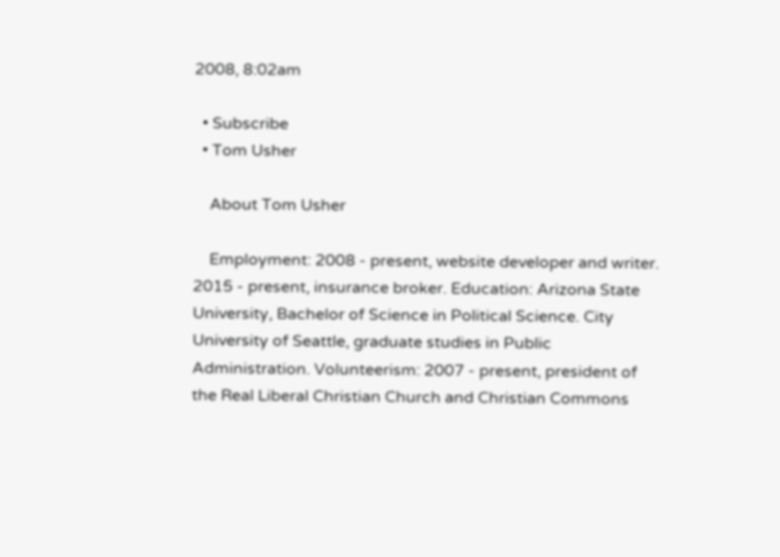2008, 8:02am

  • Subscribe
  • Tom Usher

    About Tom Usher

    Employment: 2008 - present, website developer and writer. 2015 - present, insurance broker. Education: Arizona State University, Bachelor of Science in Political Science. City University of Seattle, graduate studies in Public Administration. Volunteerism: 2007 - present, president of the Real Liberal Christian Church and Christian Commons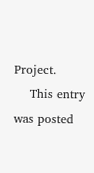Project.
    This entry was posted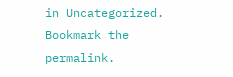in Uncategorized. Bookmark the permalink.